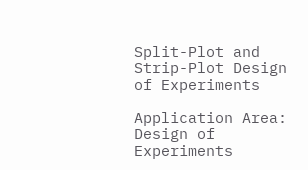Split-Plot and Strip-Plot Design of Experiments

Application Area:
Design of Experiments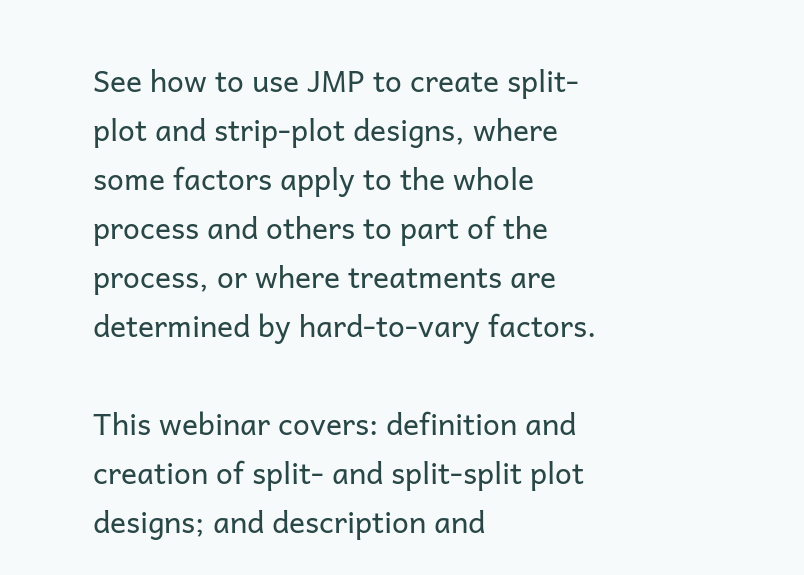See how to use JMP to create split-plot and strip-plot designs, where some factors apply to the whole process and others to part of the process, or where treatments are determined by hard-to-vary factors.

This webinar covers: definition and creation of split- and split-split plot designs; and description and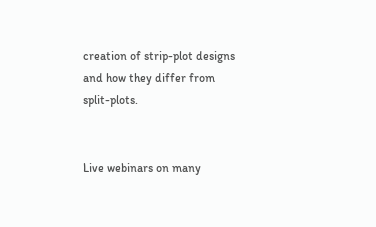creation of strip-plot designs and how they differ from split-plots.


Live webinars on many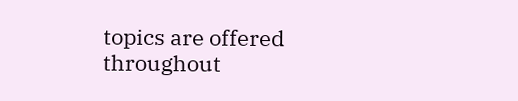topics are offered throughout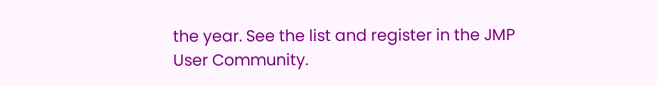the year. See the list and register in the JMP User Community.